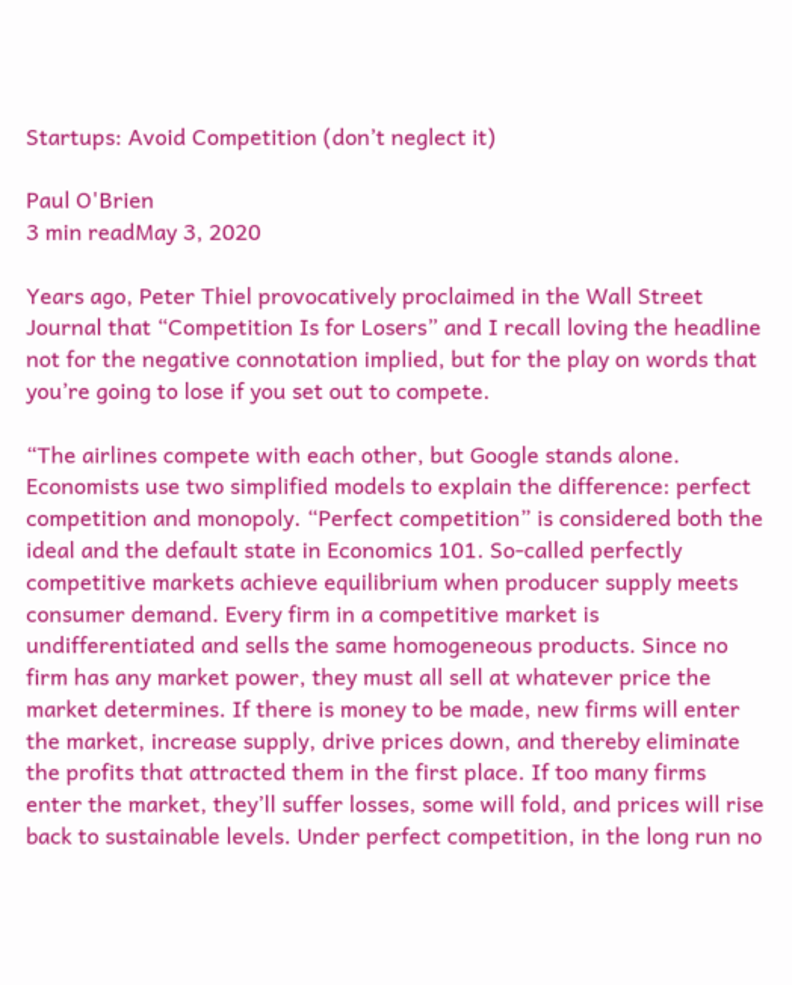Startups: Avoid Competition (don’t neglect it)

Paul O'Brien
3 min readMay 3, 2020

Years ago, Peter Thiel provocatively proclaimed in the Wall Street Journal that “Competition Is for Losers” and I recall loving the headline not for the negative connotation implied, but for the play on words that you’re going to lose if you set out to compete.

“The airlines compete with each other, but Google stands alone. Economists use two simplified models to explain the difference: perfect competition and monopoly. “Perfect competition” is considered both the ideal and the default state in Economics 101. So-called perfectly competitive markets achieve equilibrium when producer supply meets consumer demand. Every firm in a competitive market is undifferentiated and sells the same homogeneous products. Since no firm has any market power, they must all sell at whatever price the market determines. If there is money to be made, new firms will enter the market, increase supply, drive prices down, and thereby eliminate the profits that attracted them in the first place. If too many firms enter the market, they’ll suffer losses, some will fold, and prices will rise back to sustainable levels. Under perfect competition, in the long run no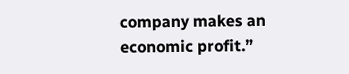company makes an economic profit.”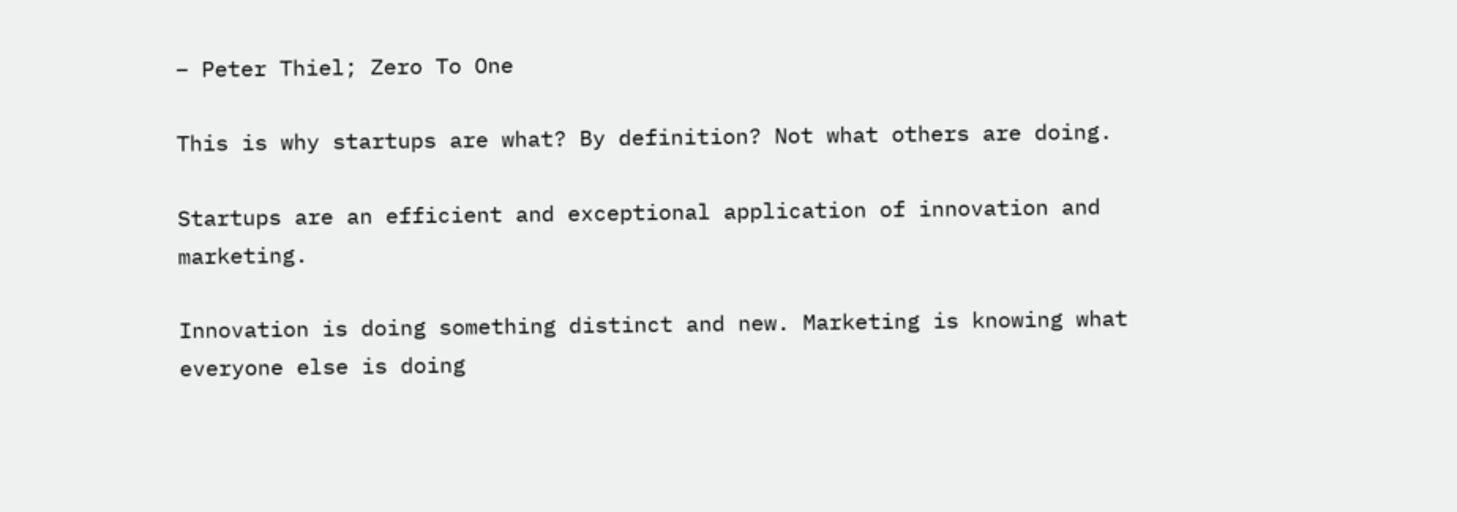– Peter Thiel; Zero To One

This is why startups are what? By definition? Not what others are doing.

Startups are an efficient and exceptional application of innovation and marketing.

Innovation is doing something distinct and new. Marketing is knowing what everyone else is doing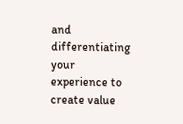and differentiating your experience to create value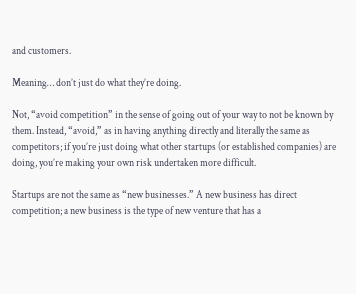and customers.

Meaning… don’t just do what they’re doing.

Not, “avoid competition” in the sense of going out of your way to not be known by them. Instead, “avoid,” as in having anything directly and literally the same as competitors; if you’re just doing what other startups (or established companies) are doing, you’re making your own risk undertaken more difficult.

Startups are not the same as “new businesses.” A new business has direct competition; a new business is the type of new venture that has a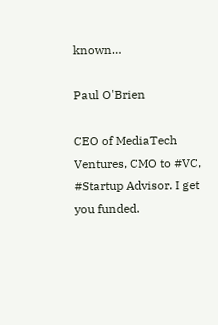known…

Paul O'Brien

CEO of MediaTech Ventures, CMO to #VC, #Startup Advisor. I get you funded.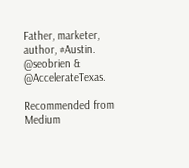Father, marketer, author, #Austin. @seobrien & @AccelerateTexas.

Recommended from Medium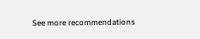See more recommendations